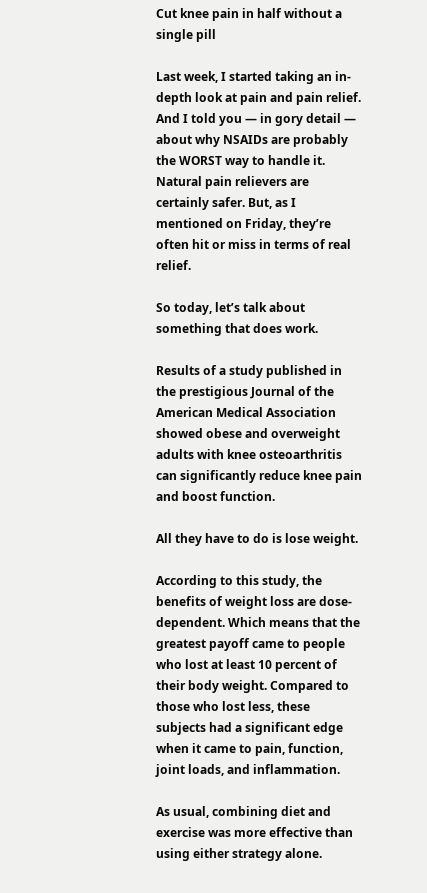Cut knee pain in half without a single pill

Last week, I started taking an in-depth look at pain and pain relief. And I told you — in gory detail — about why NSAIDs are probably the WORST way to handle it.  Natural pain relievers are certainly safer. But, as I mentioned on Friday, they’re often hit or miss in terms of real relief.

So today, let’s talk about something that does work.

Results of a study published in the prestigious Journal of the American Medical Association showed obese and overweight adults with knee osteoarthritis can significantly reduce knee pain and boost function.

All they have to do is lose weight.

According to this study, the benefits of weight loss are dose-dependent. Which means that the greatest payoff came to people who lost at least 10 percent of their body weight. Compared to those who lost less, these subjects had a significant edge when it came to pain, function, joint loads, and inflammation.

As usual, combining diet and exercise was more effective than using either strategy alone.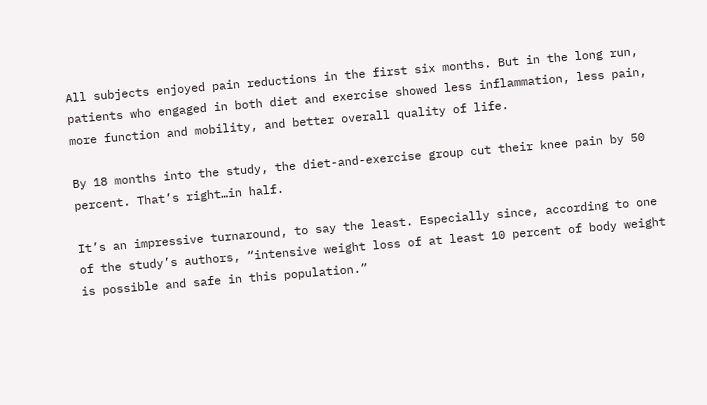All subjects enjoyed pain reductions in the first six months. But in the long run, patients who engaged in both diet and exercise showed less inflammation, less pain, more function and mobility, and better overall quality of life.

By 18 months into the study, the diet-and-exercise group cut their knee pain by 50 percent. That’s right…in half.

It’s an impressive turnaround, to say the least. Especially since, according to one of the study’s authors, “intensive weight loss of at least 10 percent of body weight is possible and safe in this population.”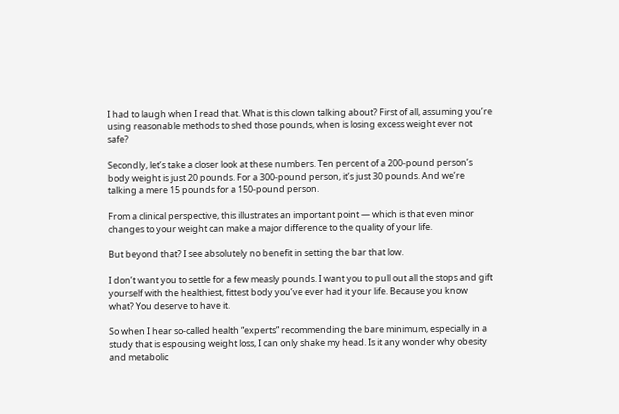I had to laugh when I read that. What is this clown talking about? First of all, assuming you’re using reasonable methods to shed those pounds, when is losing excess weight ever not safe?

Secondly, let’s take a closer look at these numbers. Ten percent of a 200-pound person’s body weight is just 20 pounds. For a 300-pound person, it’s just 30 pounds. And we’re talking a mere 15 pounds for a 150-pound person.

From a clinical perspective, this illustrates an important point — which is that even minor changes to your weight can make a major difference to the quality of your life.

But beyond that? I see absolutely no benefit in setting the bar that low.

I don’t want you to settle for a few measly pounds. I want you to pull out all the stops and gift yourself with the healthiest, fittest body you’ve ever had it your life. Because you know what? You deserve to have it.

So when I hear so-called health “experts” recommending the bare minimum, especially in a study that is espousing weight loss, I can only shake my head. Is it any wonder why obesity and metabolic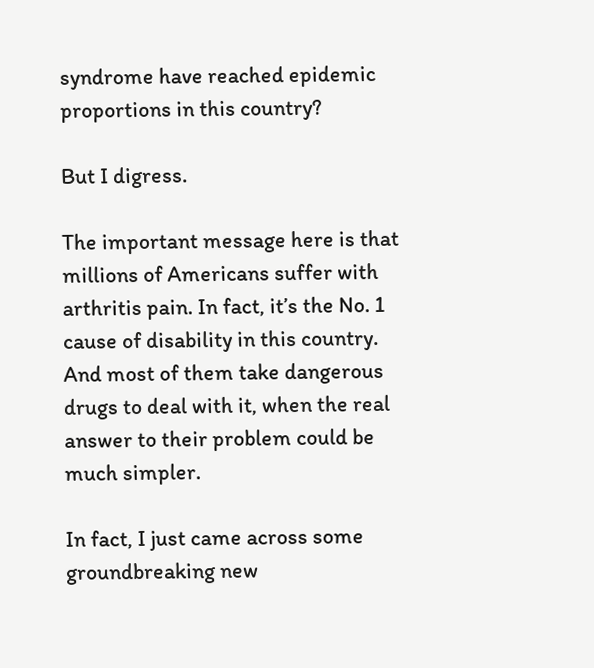syndrome have reached epidemic proportions in this country?

But I digress.

The important message here is that millions of Americans suffer with arthritis pain. In fact, it’s the No. 1 cause of disability in this country. And most of them take dangerous drugs to deal with it, when the real answer to their problem could be much simpler.

In fact, I just came across some groundbreaking new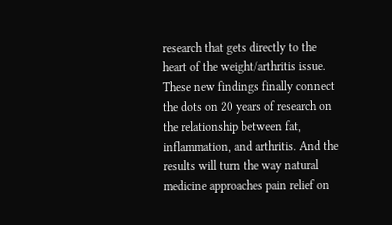research that gets directly to the heart of the weight/arthritis issue. These new findings finally connect the dots on 20 years of research on the relationship between fat, inflammation, and arthritis. And the results will turn the way natural medicine approaches pain relief on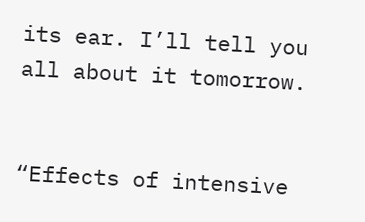its ear. I’ll tell you all about it tomorrow.


“Effects of intensive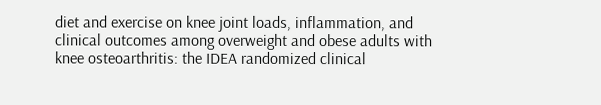diet and exercise on knee joint loads, inflammation, and clinical outcomes among overweight and obese adults with knee osteoarthritis: the IDEA randomized clinical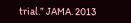trial.” JAMA. 2013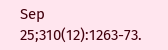Sep 25;310(12):1263-73.